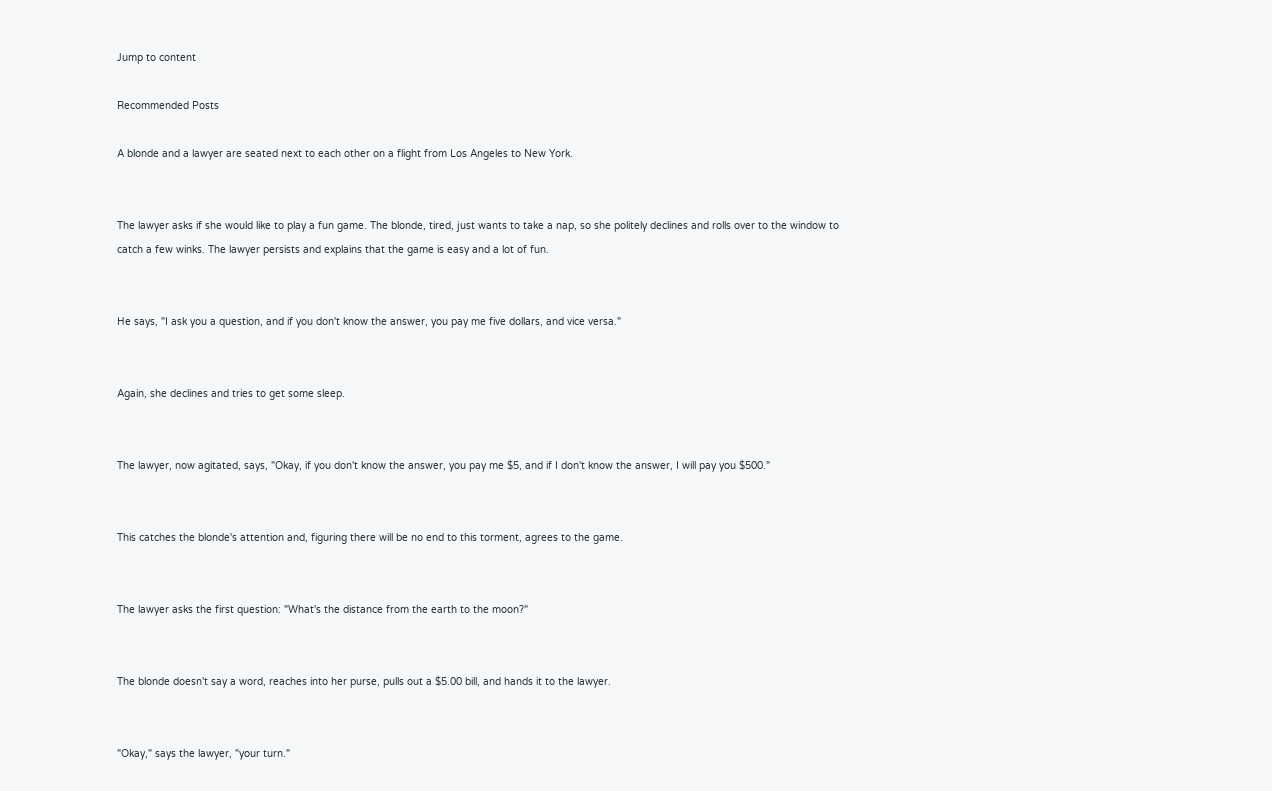Jump to content

Recommended Posts

A blonde and a lawyer are seated next to each other on a flight from Los Angeles to New York.


The lawyer asks if she would like to play a fun game. The blonde, tired, just wants to take a nap, so she politely declines and rolls over to the window to catch a few winks. The lawyer persists and explains that the game is easy and a lot of fun.


He says, "I ask you a question, and if you don't know the answer, you pay me five dollars, and vice versa."


Again, she declines and tries to get some sleep.


The lawyer, now agitated, says, "Okay, if you don't know the answer, you pay me $5, and if I don't know the answer, I will pay you $500."


This catches the blonde's attention and, figuring there will be no end to this torment, agrees to the game.


The lawyer asks the first question: "What's the distance from the earth to the moon?"


The blonde doesn't say a word, reaches into her purse, pulls out a $5.00 bill, and hands it to the lawyer.


"Okay," says the lawyer, "your turn."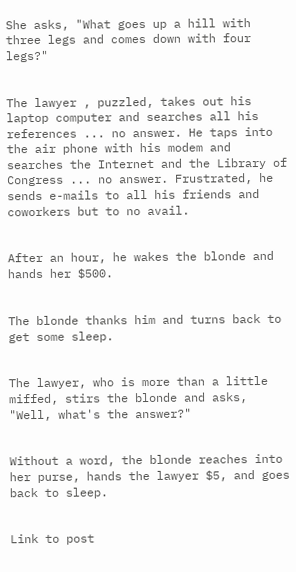She asks, "What goes up a hill with three legs and comes down with four legs?"


The lawyer , puzzled, takes out his laptop computer and searches all his references ... no answer. He taps into the air phone with his modem and searches the Internet and the Library of Congress ... no answer. Frustrated, he sends e-mails to all his friends and coworkers but to no avail.


After an hour, he wakes the blonde and hands her $500.


The blonde thanks him and turns back to get some sleep.


The lawyer, who is more than a little miffed, stirs the blonde and asks, "Well, what's the answer?"


Without a word, the blonde reaches into her purse, hands the lawyer $5, and goes back to sleep.


Link to post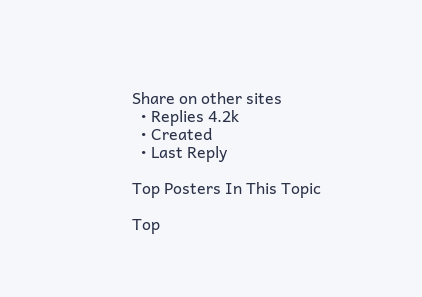Share on other sites
  • Replies 4.2k
  • Created
  • Last Reply

Top Posters In This Topic

Top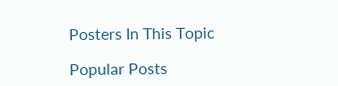Posters In This Topic

Popular Posts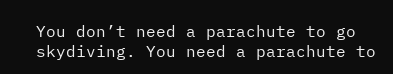You don’t need a parachute to go skydiving. You need a parachute to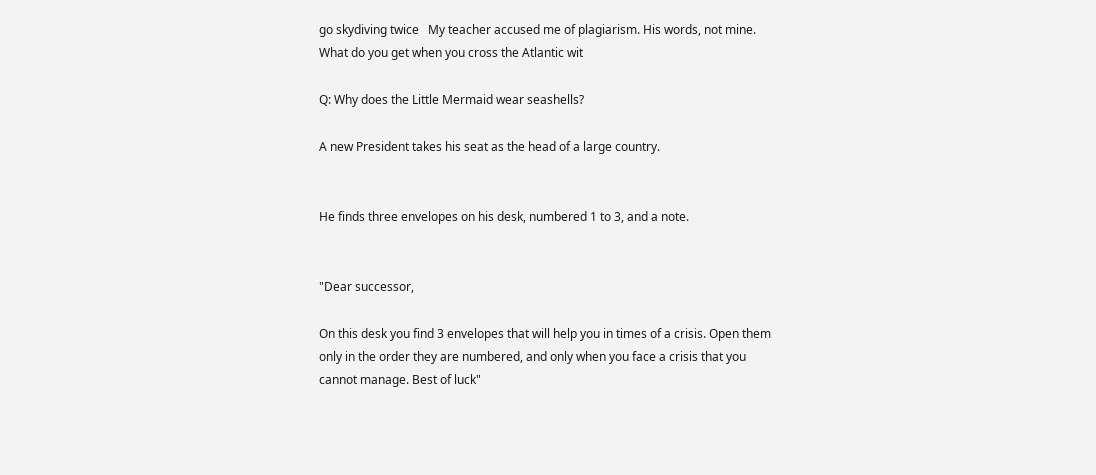go skydiving twice   My teacher accused me of plagiarism. His words, not mine.   What do you get when you cross the Atlantic wit

Q: Why does the Little Mermaid wear seashells?

A new President takes his seat as the head of a large country.


He finds three envelopes on his desk, numbered 1 to 3, and a note.


"Dear successor,

On this desk you find 3 envelopes that will help you in times of a crisis. Open them only in the order they are numbered, and only when you face a crisis that you cannot manage. Best of luck"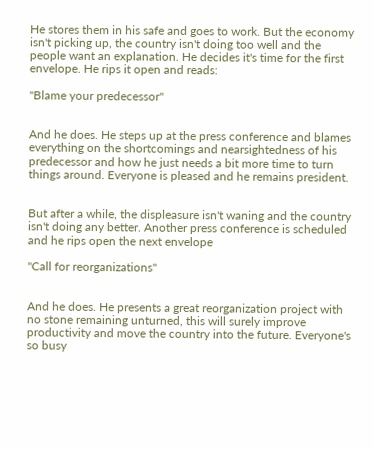He stores them in his safe and goes to work. But the economy isn't picking up, the country isn't doing too well and the people want an explanation. He decides it's time for the first envelope. He rips it open and reads:

"Blame your predecessor"


And he does. He steps up at the press conference and blames everything on the shortcomings and nearsightedness of his predecessor and how he just needs a bit more time to turn things around. Everyone is pleased and he remains president.


But after a while, the displeasure isn't waning and the country isn't doing any better. Another press conference is scheduled and he rips open the next envelope

"Call for reorganizations"


And he does. He presents a great reorganization project with no stone remaining unturned, this will surely improve productivity and move the country into the future. Everyone's so busy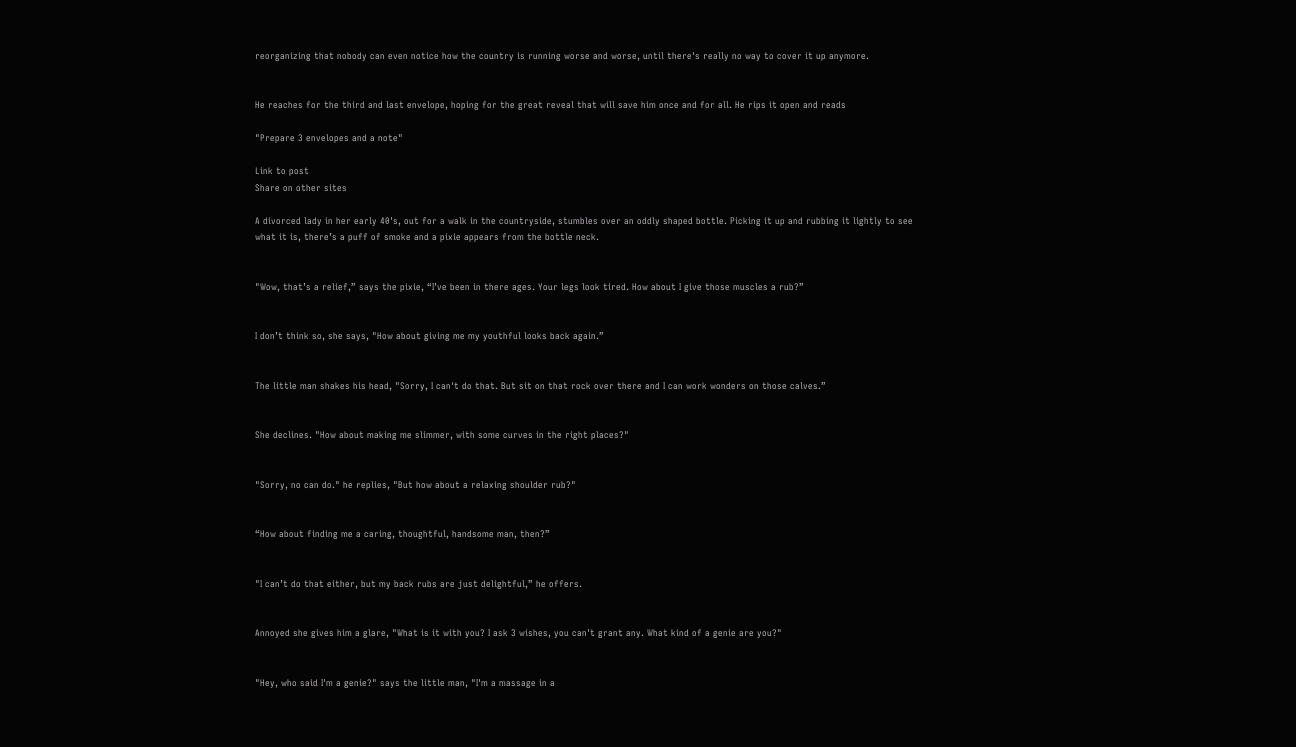reorganizing that nobody can even notice how the country is running worse and worse, until there's really no way to cover it up anymore.


He reaches for the third and last envelope, hoping for the great reveal that will save him once and for all. He rips it open and reads

"Prepare 3 envelopes and a note"

Link to post
Share on other sites

A divorced lady in her early 40's, out for a walk in the countryside, stumbles over an oddly shaped bottle. Picking it up and rubbing it lightly to see what it is, there’s a puff of smoke and a pixie appears from the bottle neck.


"Wow, that’s a relief,” says the pixie, “I’ve been in there ages. Your legs look tired. How about I give those muscles a rub?”


I don’t think so, she says, "How about giving me my youthful looks back again.”


The little man shakes his head, "Sorry, I can't do that. But sit on that rock over there and I can work wonders on those calves.”


She declines. "How about making me slimmer, with some curves in the right places?"


"Sorry, no can do." he replies, "But how about a relaxing shoulder rub?"


“How about finding me a caring, thoughtful, handsome man, then?”


"I can’t do that either, but my back rubs are just delightful,” he offers.


Annoyed she gives him a glare, "What is it with you? I ask 3 wishes, you can't grant any. What kind of a genie are you?"


"Hey, who said I'm a genie?" says the little man, "I'm a massage in a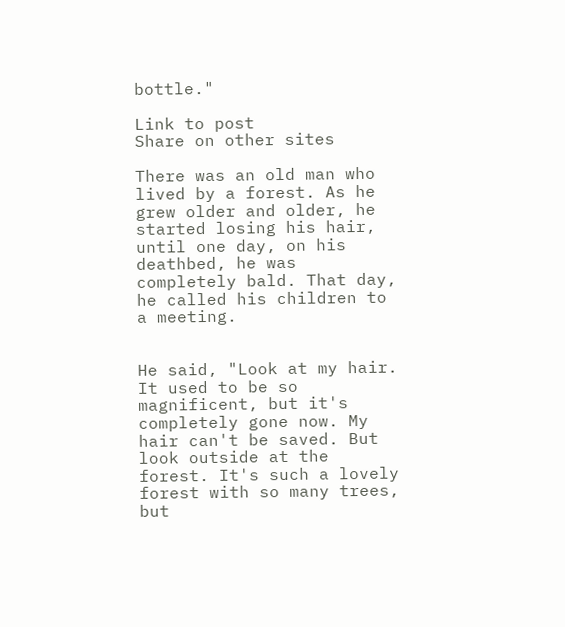bottle."

Link to post
Share on other sites

There was an old man who lived by a forest. As he grew older and older, he started losing his hair, until one day, on his deathbed, he was completely bald. That day, he called his children to a meeting.


He said, "Look at my hair. It used to be so magnificent, but it's completely gone now. My hair can't be saved. But look outside at the forest. It's such a lovely forest with so many trees, but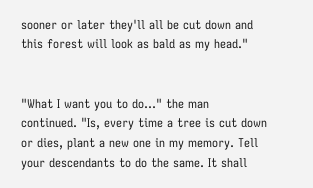sooner or later they'll all be cut down and this forest will look as bald as my head."


"What I want you to do..." the man continued. "Is, every time a tree is cut down or dies, plant a new one in my memory. Tell your descendants to do the same. It shall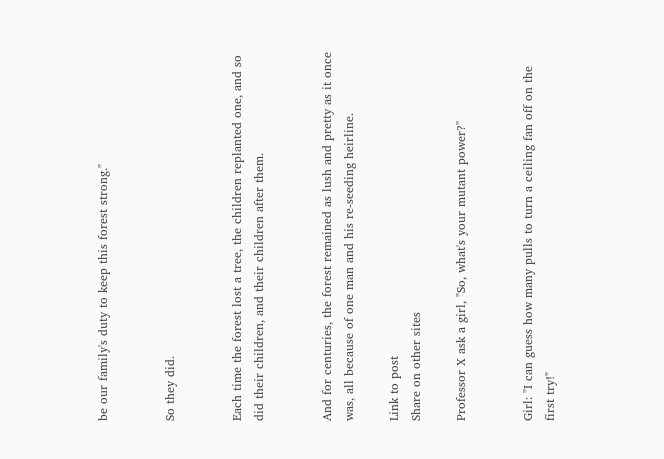be our family's duty to keep this forest strong."


So they did.


Each time the forest lost a tree, the children replanted one, and so did their children, and their children after them.


And for centuries, the forest remained as lush and pretty as it once was, all because of one man and his re-seeding heirline.

Link to post
Share on other sites

Professor X ask a girl, "So, what's your mutant power?"


Girl: "I can guess how many pulls to turn a ceiling fan off on the first try!"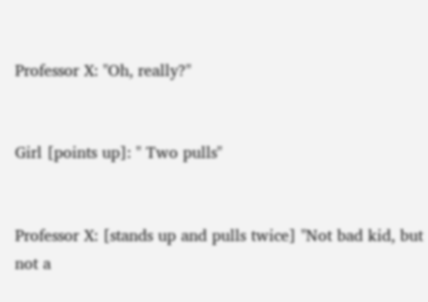Professor X: "Oh, really?"


Girl [points up]: " Two pulls"


Professor X: [stands up and pulls twice] "Not bad kid, but not a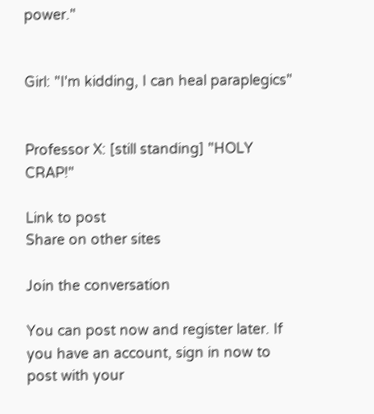power."


Girl: "I'm kidding, I can heal paraplegics"


Professor X: [still standing] "HOLY CRAP!"

Link to post
Share on other sites

Join the conversation

You can post now and register later. If you have an account, sign in now to post with your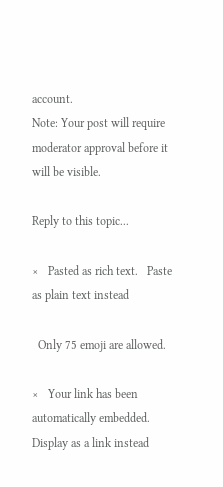account.
Note: Your post will require moderator approval before it will be visible.

Reply to this topic...

×   Pasted as rich text.   Paste as plain text instead

  Only 75 emoji are allowed.

×   Your link has been automatically embedded.   Display as a link instead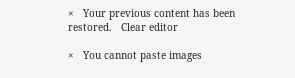×   Your previous content has been restored.   Clear editor

×   You cannot paste images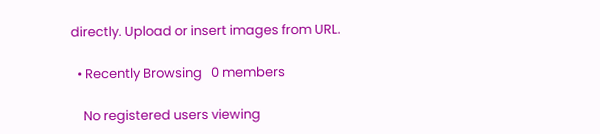directly. Upload or insert images from URL.

  • Recently Browsing   0 members

    No registered users viewing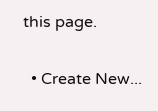this page.

  • Create New...